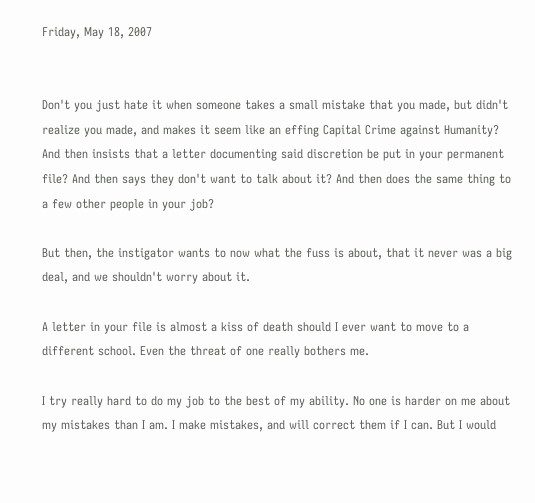Friday, May 18, 2007


Don't you just hate it when someone takes a small mistake that you made, but didn't realize you made, and makes it seem like an effing Capital Crime against Humanity? And then insists that a letter documenting said discretion be put in your permanent file? And then says they don't want to talk about it? And then does the same thing to a few other people in your job?

But then, the instigator wants to now what the fuss is about, that it never was a big deal, and we shouldn't worry about it.

A letter in your file is almost a kiss of death should I ever want to move to a different school. Even the threat of one really bothers me.

I try really hard to do my job to the best of my ability. No one is harder on me about my mistakes than I am. I make mistakes, and will correct them if I can. But I would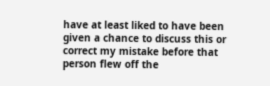have at least liked to have been given a chance to discuss this or correct my mistake before that person flew off the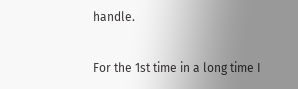handle.

For the 1st time in a long time I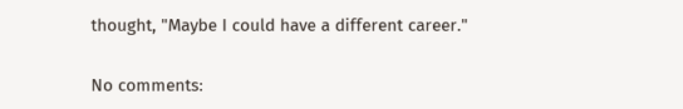thought, "Maybe I could have a different career."


No comments: